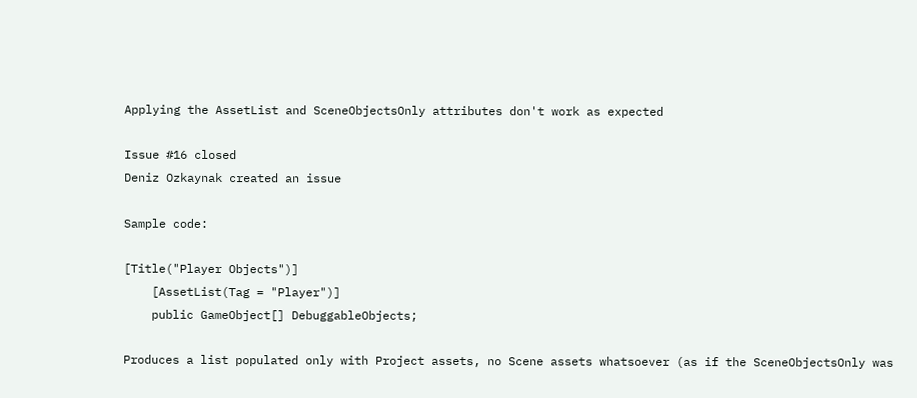Applying the AssetList and SceneObjectsOnly attributes don't work as expected

Issue #16 closed
Deniz Ozkaynak created an issue

Sample code:

[Title("Player Objects")]
    [AssetList(Tag = "Player")]
    public GameObject[] DebuggableObjects;

Produces a list populated only with Project assets, no Scene assets whatsoever (as if the SceneObjectsOnly was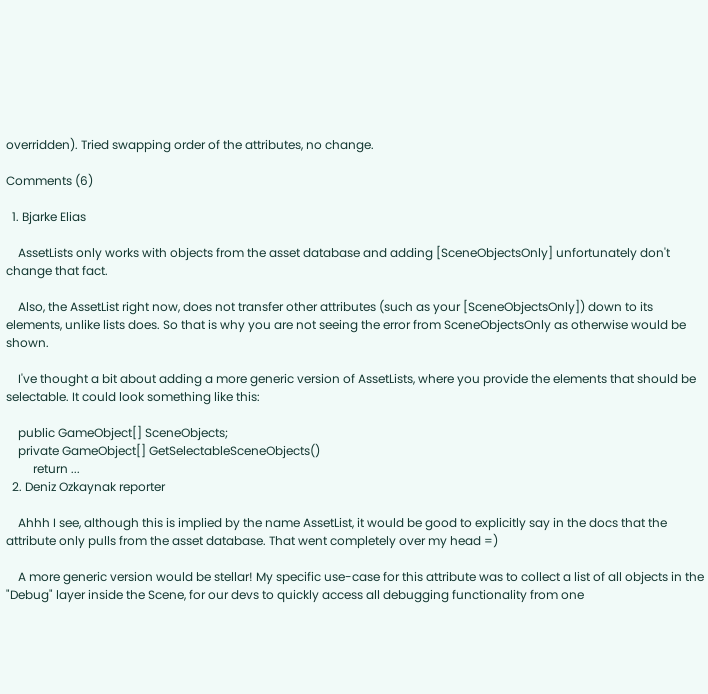overridden). Tried swapping order of the attributes, no change.

Comments (6)

  1. Bjarke Elias

    AssetLists only works with objects from the asset database and adding [SceneObjectsOnly] unfortunately don't change that fact.

    Also, the AssetList right now, does not transfer other attributes (such as your [SceneObjectsOnly]) down to its elements, unlike lists does. So that is why you are not seeing the error from SceneObjectsOnly as otherwise would be shown.

    I've thought a bit about adding a more generic version of AssetLists, where you provide the elements that should be selectable. It could look something like this:

    public GameObject[] SceneObjects;
    private GameObject[] GetSelectableSceneObjects()
         return ...
  2. Deniz Ozkaynak reporter

    Ahhh I see, although this is implied by the name AssetList, it would be good to explicitly say in the docs that the attribute only pulls from the asset database. That went completely over my head =)

    A more generic version would be stellar! My specific use-case for this attribute was to collect a list of all objects in the "Debug" layer inside the Scene, for our devs to quickly access all debugging functionality from one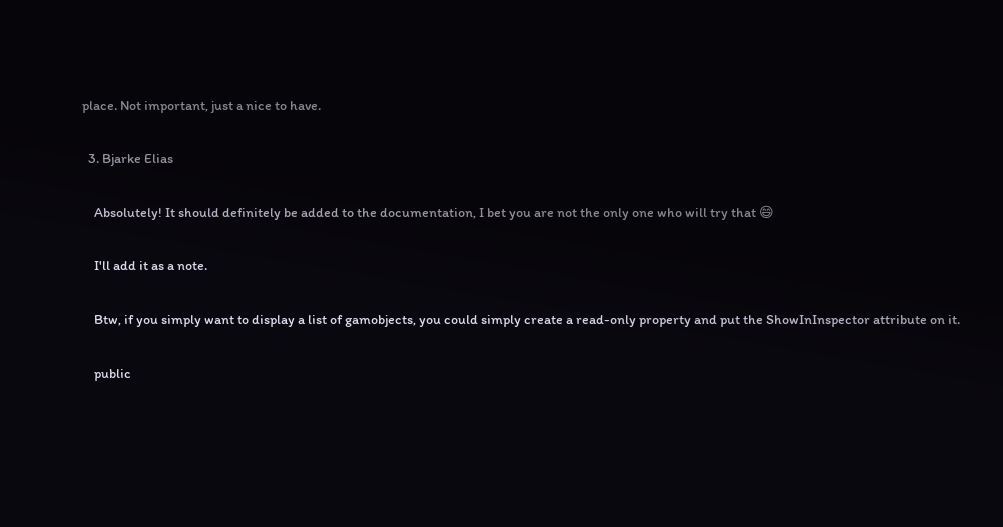place. Not important, just a nice to have.

  3. Bjarke Elias

    Absolutely! It should definitely be added to the documentation, I bet you are not the only one who will try that 😄

    I'll add it as a note.

    Btw, if you simply want to display a list of gamobjects, you could simply create a read-only property and put the ShowInInspector attribute on it.

    public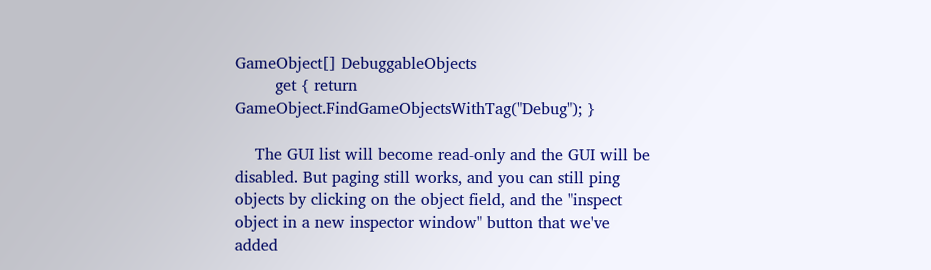GameObject[] DebuggableObjects
        get { return GameObject.FindGameObjectsWithTag("Debug"); }

    The GUI list will become read-only and the GUI will be disabled. But paging still works, and you can still ping objects by clicking on the object field, and the "inspect object in a new inspector window" button that we've added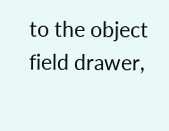to the object field drawer,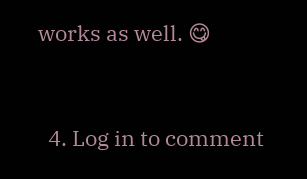works as well. 😋


  4. Log in to comment